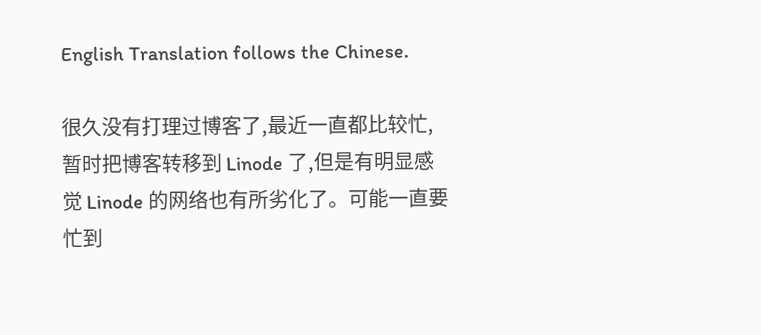English Translation follows the Chinese.

很久没有打理过博客了,最近一直都比较忙,暂时把博客转移到 Linode 了,但是有明显感觉 Linode 的网络也有所劣化了。可能一直要忙到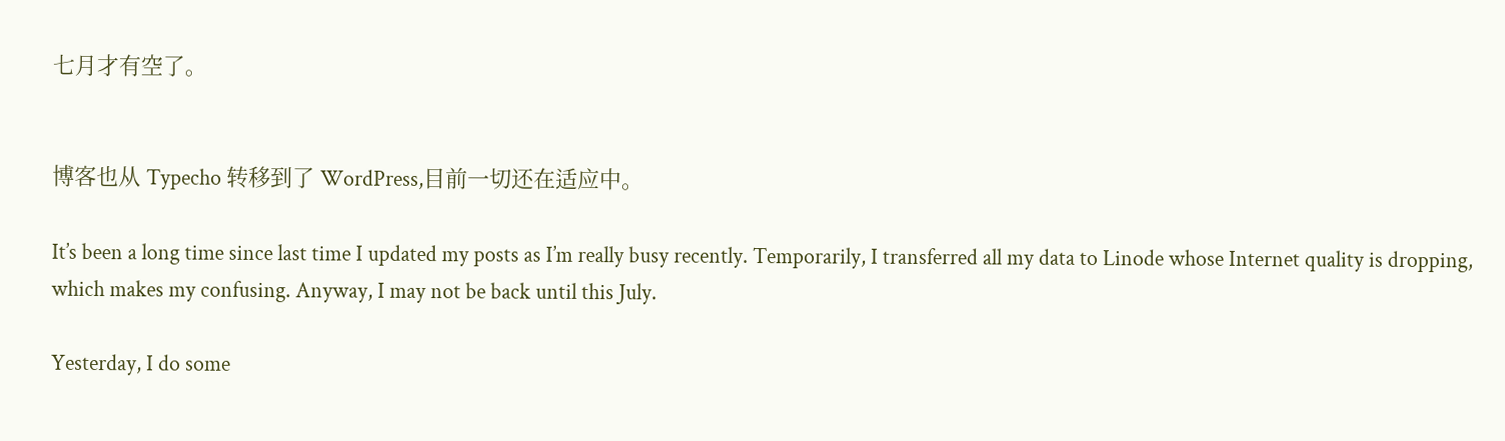七月才有空了。


博客也从 Typecho 转移到了 WordPress,目前一切还在适应中。

It’s been a long time since last time I updated my posts as I’m really busy recently. Temporarily, I transferred all my data to Linode whose Internet quality is dropping, which makes my confusing. Anyway, I may not be back until this July.

Yesterday, I do some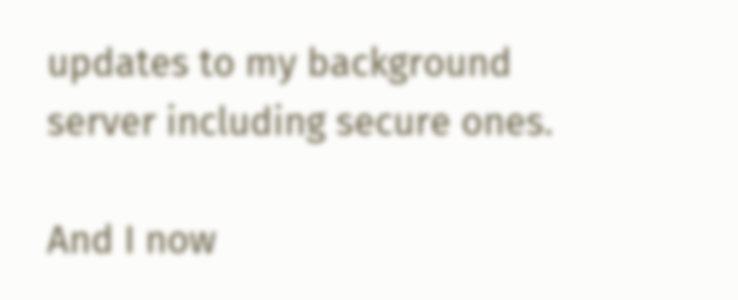updates to my background server including secure ones.

And I now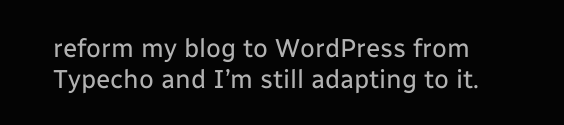reform my blog to WordPress from Typecho and I’m still adapting to it.